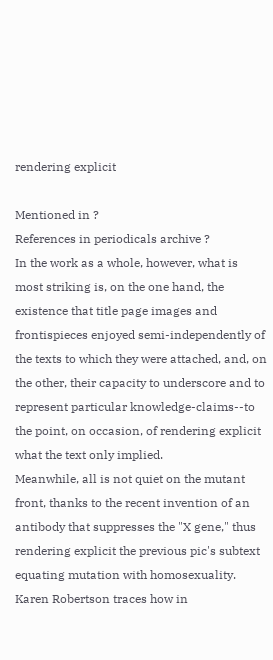rendering explicit

Mentioned in ?
References in periodicals archive ?
In the work as a whole, however, what is most striking is, on the one hand, the existence that title page images and frontispieces enjoyed semi-independently of the texts to which they were attached, and, on the other, their capacity to underscore and to represent particular knowledge-claims--to the point, on occasion, of rendering explicit what the text only implied.
Meanwhile, all is not quiet on the mutant front, thanks to the recent invention of an antibody that suppresses the "X gene," thus rendering explicit the previous pic's subtext equating mutation with homosexuality.
Karen Robertson traces how in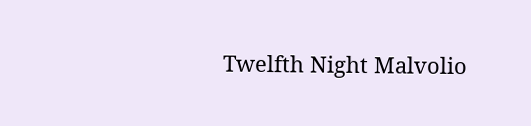Twelfth Night Malvolio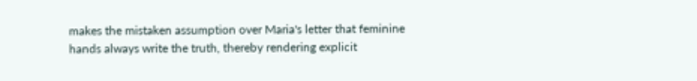makes the mistaken assumption over Maria's letter that feminine hands always write the truth, thereby rendering explicit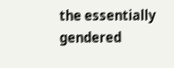the essentially gendered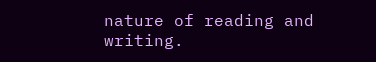nature of reading and writing.